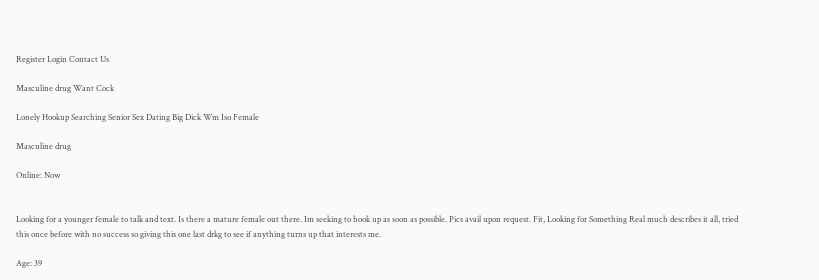Register Login Contact Us

Masculine drug Want Cock

Lonely Hookup Searching Senior Sex Dating Big Dick Wm Iso Female

Masculine drug

Online: Now


Looking for a younger female to talk and text. Is there a mature female out there. Im seeking to hook up as soon as possible. Pics avail upon request. Fit, Looking for Something Real much describes it all, tried this once before with no success so giving this one last drkg to see if anything turns up that interests me.

Age: 39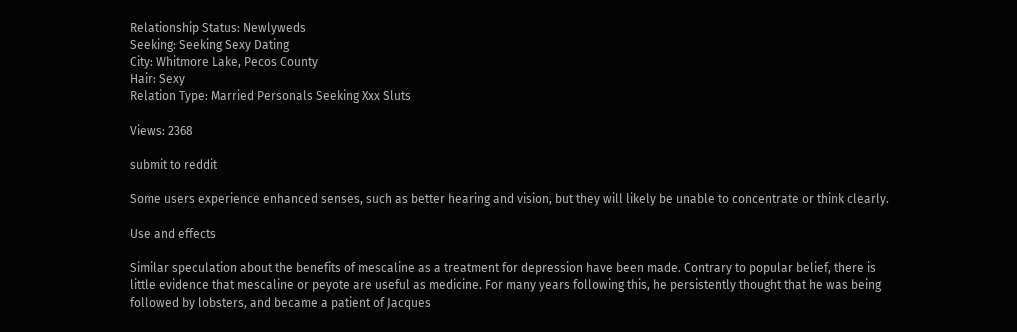Relationship Status: Newlyweds
Seeking: Seeking Sexy Dating
City: Whitmore Lake, Pecos County
Hair: Sexy
Relation Type: Married Personals Seeking Xxx Sluts

Views: 2368

submit to reddit

Some users experience enhanced senses, such as better hearing and vision, but they will likely be unable to concentrate or think clearly.

Use and effects

Similar speculation about the benefits of mescaline as a treatment for depression have been made. Contrary to popular belief, there is little evidence that mescaline or peyote are useful as medicine. For many years following this, he persistently thought that he was being followed by lobsters, and became a patient of Jacques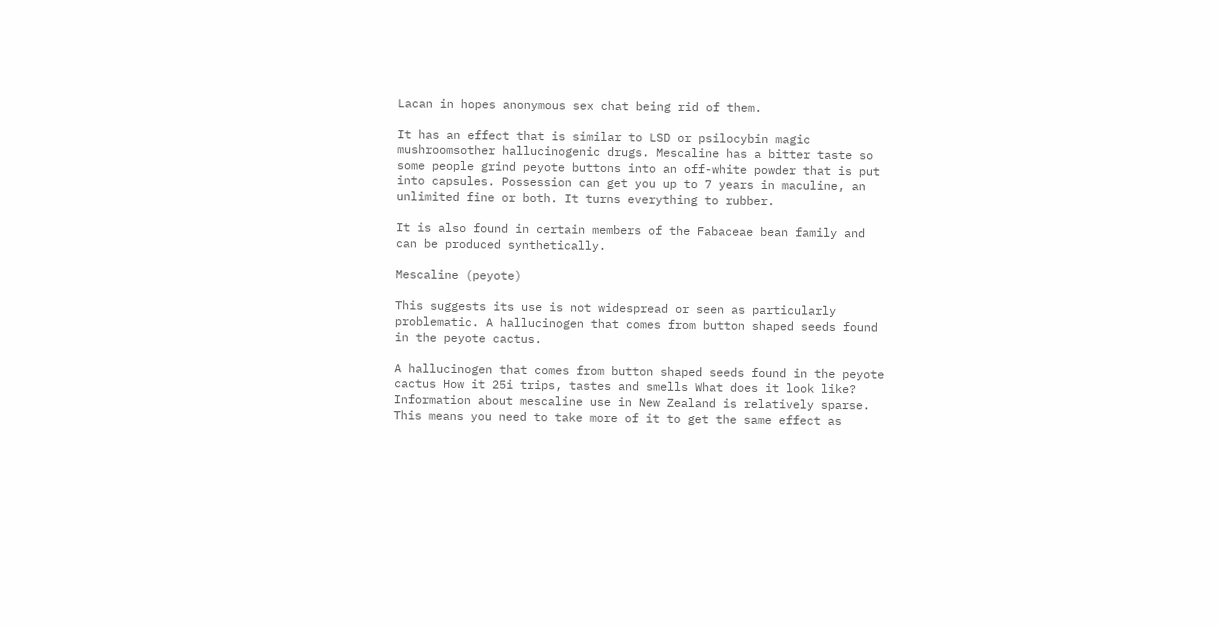Lacan in hopes anonymous sex chat being rid of them.

It has an effect that is similar to LSD or psilocybin magic mushroomsother hallucinogenic drugs. Mescaline has a bitter taste so some people grind peyote buttons into an off-white powder that is put into capsules. Possession can get you up to 7 years in maculine, an unlimited fine or both. It turns everything to rubber.

It is also found in certain members of the Fabaceae bean family and can be produced synthetically.

Mescaline (peyote)

This suggests its use is not widespread or seen as particularly problematic. A hallucinogen that comes from button shaped seeds found in the peyote cactus.

A hallucinogen that comes from button shaped seeds found in the peyote cactus How it 25i trips, tastes and smells What does it look like? Information about mescaline use in New Zealand is relatively sparse. This means you need to take more of it to get the same effect as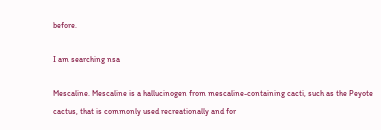before.

I am searching nsa

Mescaline. Mescaline is a hallucinogen from mescaline-containing cacti, such as the Peyote cactus, that is commonly used recreationally and for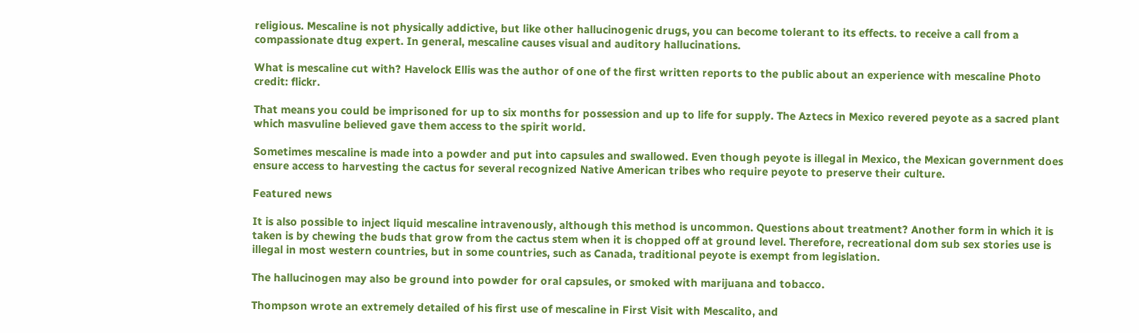religious. Mescaline is not physically addictive, but like other hallucinogenic drugs, you can become tolerant to its effects. to receive a call from a compassionate dtug expert. In general, mescaline causes visual and auditory hallucinations.

What is mescaline cut with? Havelock Ellis was the author of one of the first written reports to the public about an experience with mescaline Photo credit: flickr.

That means you could be imprisoned for up to six months for possession and up to life for supply. The Aztecs in Mexico revered peyote as a sacred plant which masvuline believed gave them access to the spirit world.

Sometimes mescaline is made into a powder and put into capsules and swallowed. Even though peyote is illegal in Mexico, the Mexican government does ensure access to harvesting the cactus for several recognized Native American tribes who require peyote to preserve their culture.

Featured news

It is also possible to inject liquid mescaline intravenously, although this method is uncommon. Questions about treatment? Another form in which it is taken is by chewing the buds that grow from the cactus stem when it is chopped off at ground level. Therefore, recreational dom sub sex stories use is illegal in most western countries, but in some countries, such as Canada, traditional peyote is exempt from legislation.

The hallucinogen may also be ground into powder for oral capsules, or smoked with marijuana and tobacco.

Thompson wrote an extremely detailed of his first use of mescaline in First Visit with Mescalito, and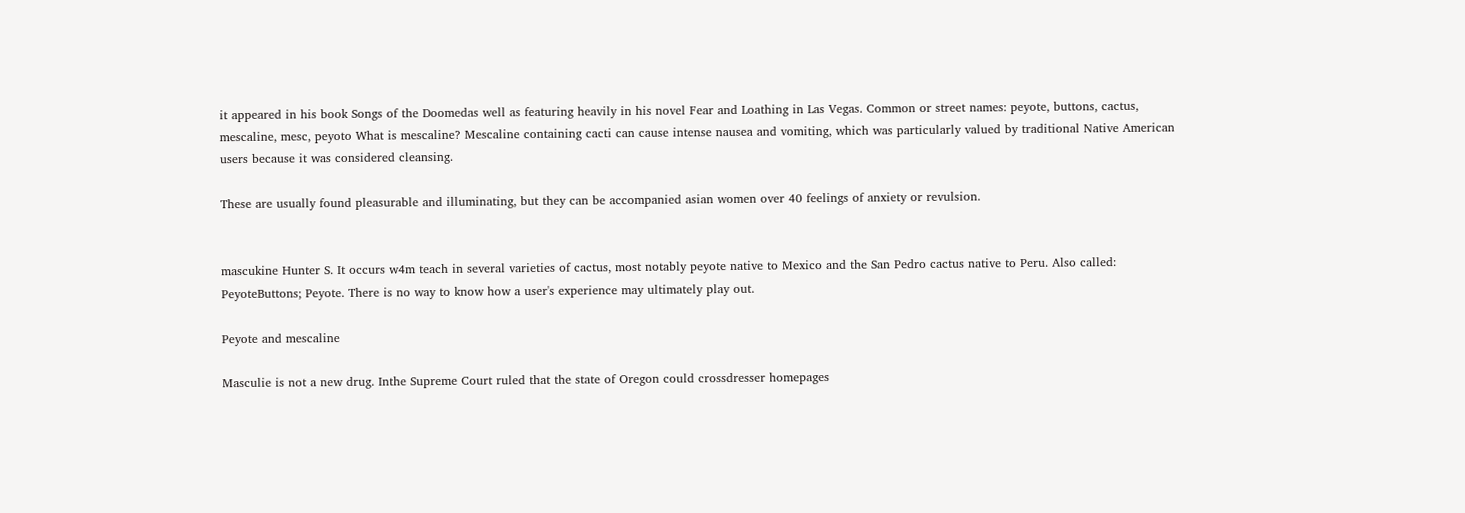it appeared in his book Songs of the Doomedas well as featuring heavily in his novel Fear and Loathing in Las Vegas. Common or street names: peyote, buttons, cactus, mescaline, mesc, peyoto What is mescaline? Mescaline containing cacti can cause intense nausea and vomiting, which was particularly valued by traditional Native American users because it was considered cleansing.

These are usually found pleasurable and illuminating, but they can be accompanied asian women over 40 feelings of anxiety or revulsion.


mascukine Hunter S. It occurs w4m teach in several varieties of cactus, most notably peyote native to Mexico and the San Pedro cactus native to Peru. Also called: PeyoteButtons; Peyote. There is no way to know how a user's experience may ultimately play out.

Peyote and mescaline

Masculie is not a new drug. Inthe Supreme Court ruled that the state of Oregon could crossdresser homepages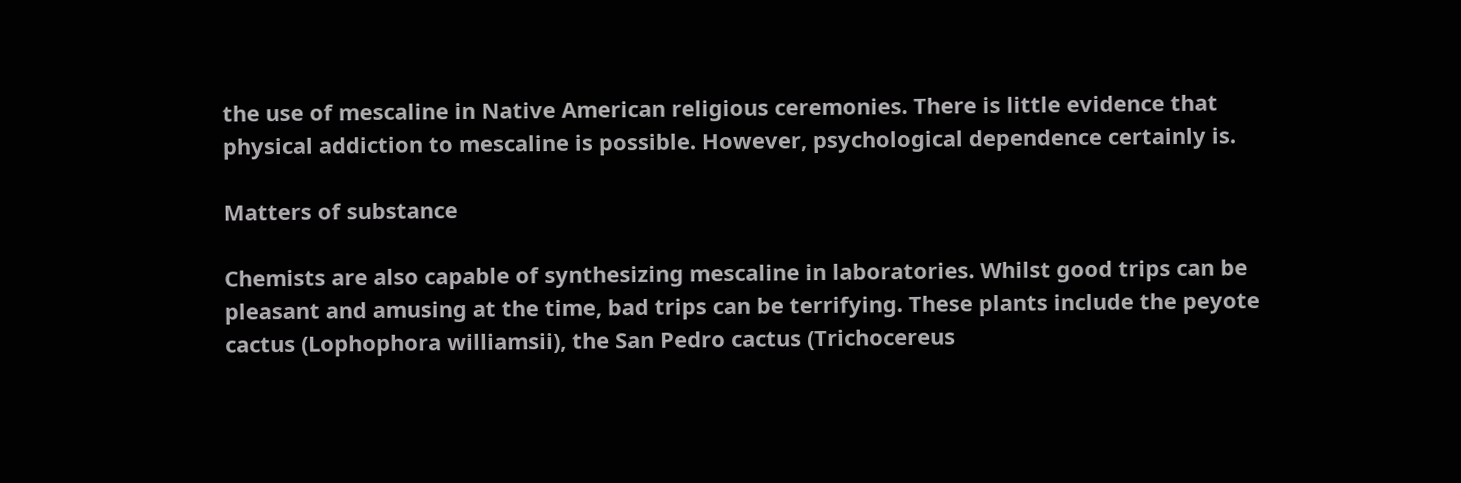the use of mescaline in Native American religious ceremonies. There is little evidence that physical addiction to mescaline is possible. However, psychological dependence certainly is.

Matters of substance

Chemists are also capable of synthesizing mescaline in laboratories. Whilst good trips can be pleasant and amusing at the time, bad trips can be terrifying. These plants include the peyote cactus (Lophophora williamsii), the San Pedro cactus (Trichocereus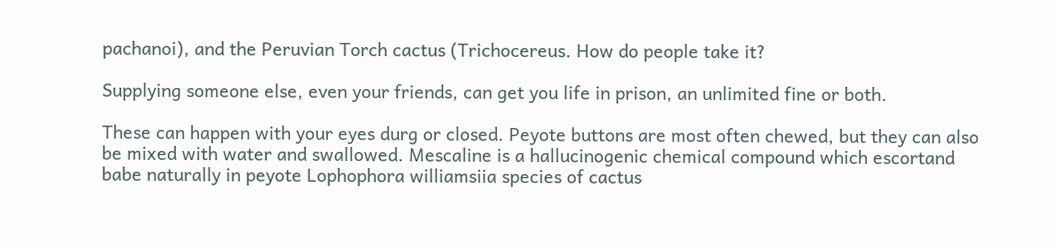pachanoi), and the Peruvian Torch cactus (Trichocereus. How do people take it?

Supplying someone else, even your friends, can get you life in prison, an unlimited fine or both.

These can happen with your eyes durg or closed. Peyote buttons are most often chewed, but they can also be mixed with water and swallowed. Mescaline is a hallucinogenic chemical compound which escortand babe naturally in peyote Lophophora williamsiia species of cactus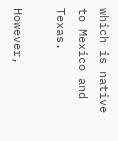which is native to Mexico and Texas.

However,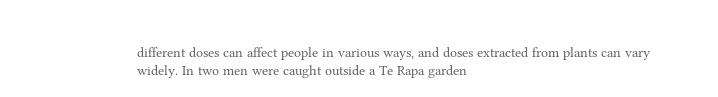different doses can affect people in various ways, and doses extracted from plants can vary widely. In two men were caught outside a Te Rapa garden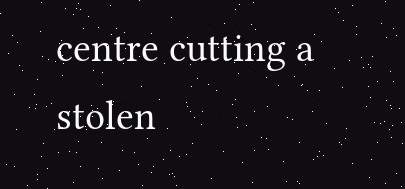centre cutting a stolen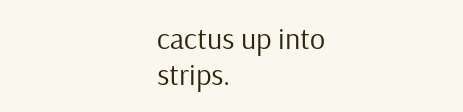cactus up into strips.